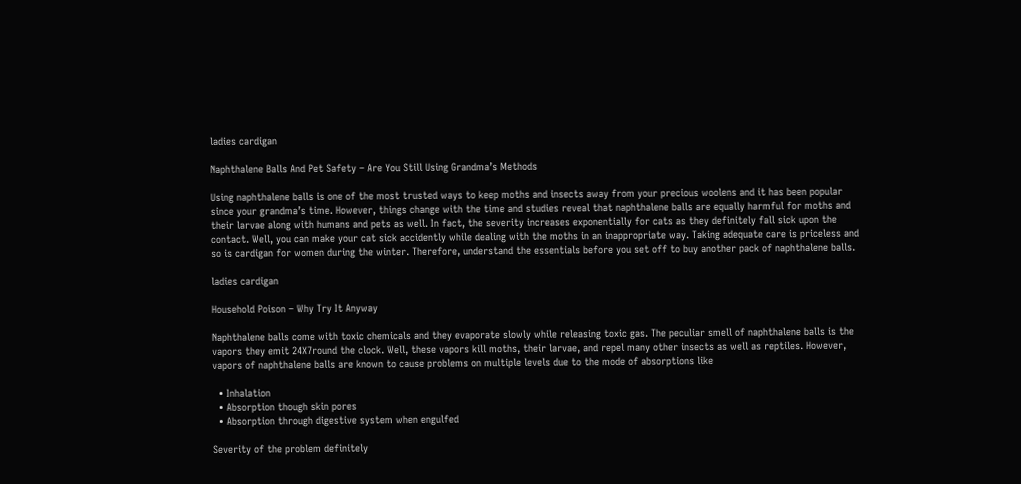ladies cardigan

Naphthalene Balls And Pet Safety – Are You Still Using Grandma’s Methods

Using naphthalene balls is one of the most trusted ways to keep moths and insects away from your precious woolens and it has been popular since your grandma’s time. However, things change with the time and studies reveal that naphthalene balls are equally harmful for moths and their larvae along with humans and pets as well. In fact, the severity increases exponentially for cats as they definitely fall sick upon the contact. Well, you can make your cat sick accidently while dealing with the moths in an inappropriate way. Taking adequate care is priceless and so is cardigan for women during the winter. Therefore, understand the essentials before you set off to buy another pack of naphthalene balls.

ladies cardigan

Household Poison – Why Try It Anyway

Naphthalene balls come with toxic chemicals and they evaporate slowly while releasing toxic gas. The peculiar smell of naphthalene balls is the vapors they emit 24X7round the clock. Well, these vapors kill moths, their larvae, and repel many other insects as well as reptiles. However, vapors of naphthalene balls are known to cause problems on multiple levels due to the mode of absorptions like

  • Inhalation
  • Absorption though skin pores
  • Absorption through digestive system when engulfed

Severity of the problem definitely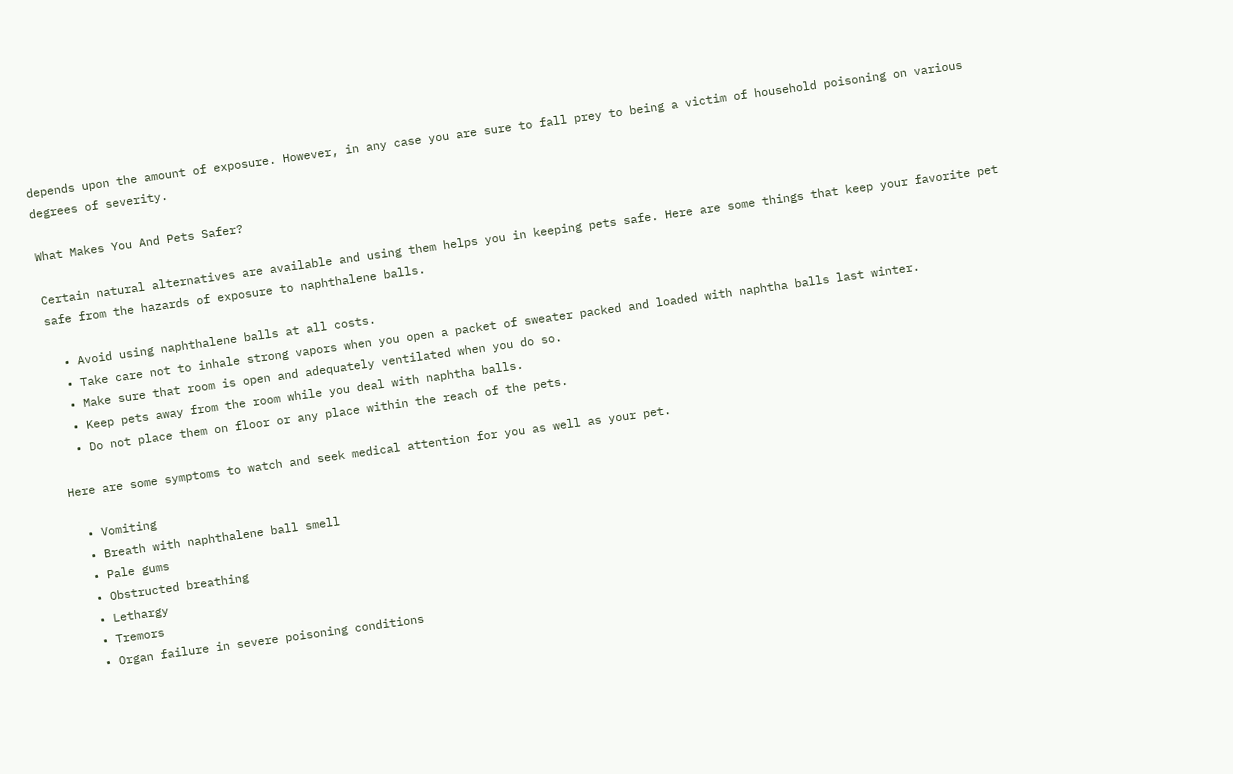depends upon the amount of exposure. However, in any case you are sure to fall prey to being a victim of household poisoning on various degrees of severity.

What Makes You And Pets Safer?

Certain natural alternatives are available and using them helps you in keeping pets safe. Here are some things that keep your favorite pet safe from the hazards of exposure to naphthalene balls.

  • Avoid using naphthalene balls at all costs.
  • Take care not to inhale strong vapors when you open a packet of sweater packed and loaded with naphtha balls last winter.
  • Make sure that room is open and adequately ventilated when you do so.
  • Keep pets away from the room while you deal with naphtha balls.
  • Do not place them on floor or any place within the reach of the pets.

Here are some symptoms to watch and seek medical attention for you as well as your pet.

  • Vomiting
  • Breath with naphthalene ball smell
  • Pale gums
  • Obstructed breathing
  • Lethargy
  • Tremors
  • Organ failure in severe poisoning conditions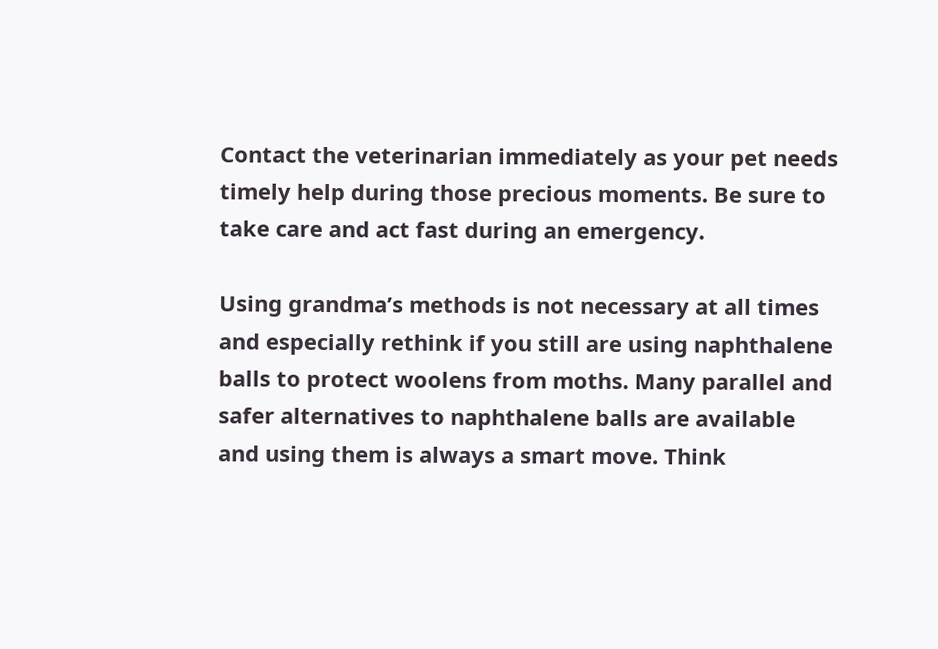Contact the veterinarian immediately as your pet needs timely help during those precious moments. Be sure to take care and act fast during an emergency.

Using grandma’s methods is not necessary at all times and especially rethink if you still are using naphthalene balls to protect woolens from moths. Many parallel and safer alternatives to naphthalene balls are available and using them is always a smart move. Think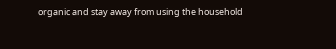organic and stay away from using the household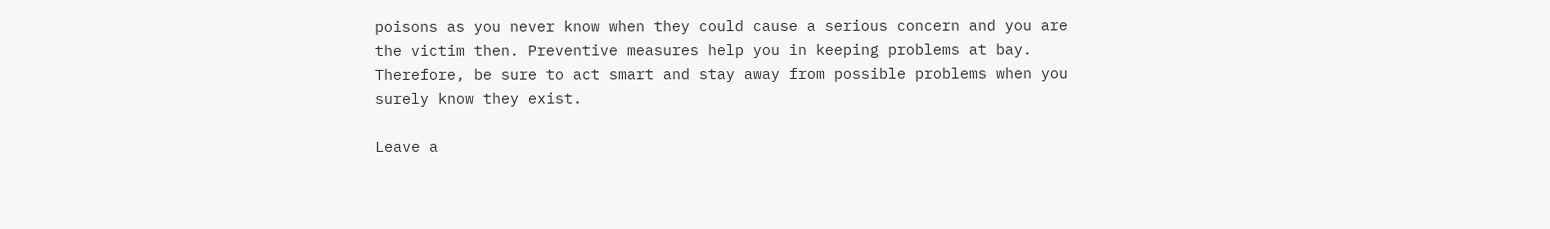poisons as you never know when they could cause a serious concern and you are the victim then. Preventive measures help you in keeping problems at bay. Therefore, be sure to act smart and stay away from possible problems when you surely know they exist.

Leave a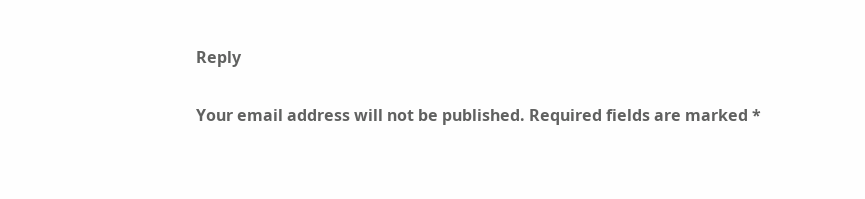Reply

Your email address will not be published. Required fields are marked *